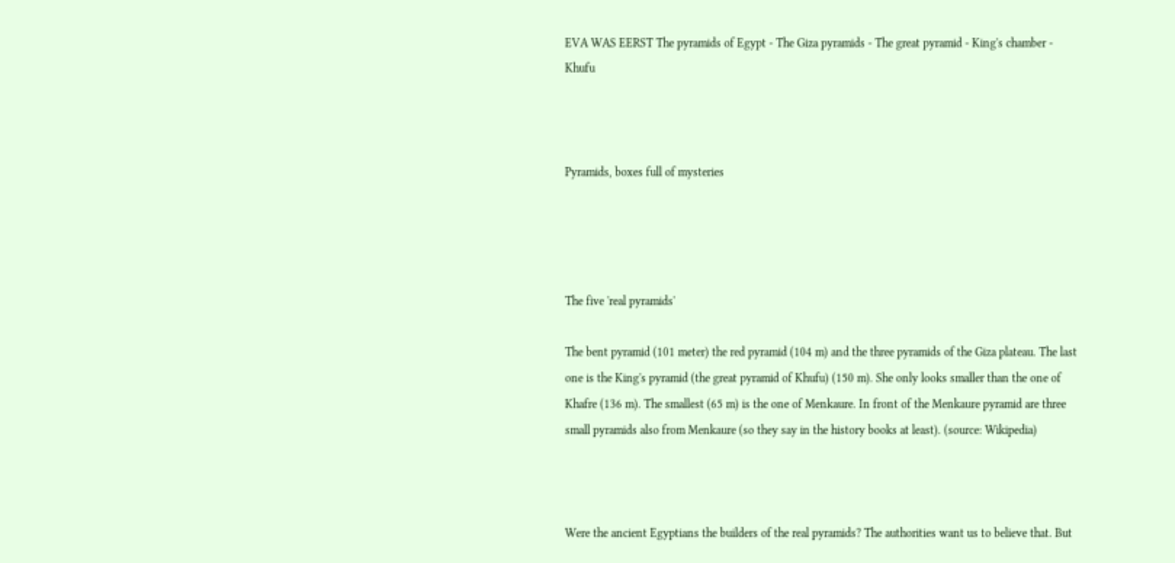EVA WAS EERST The pyramids of Egypt - The Giza pyramids - The great pyramid - King's chamber - Khufu



Pyramids, boxes full of mysteries




The five 'real pyramids'

The bent pyramid (101 meter) the red pyramid (104 m) and the three pyramids of the Giza plateau. The last one is the King's pyramid (the great pyramid of Khufu) (150 m). She only looks smaller than the one of Khafre (136 m). The smallest (65 m) is the one of Menkaure. In front of the Menkaure pyramid are three small pyramids also from Menkaure (so they say in the history books at least). (source: Wikipedia)



Were the ancient Egyptians the builders of the real pyramids? The authorities want us to believe that. But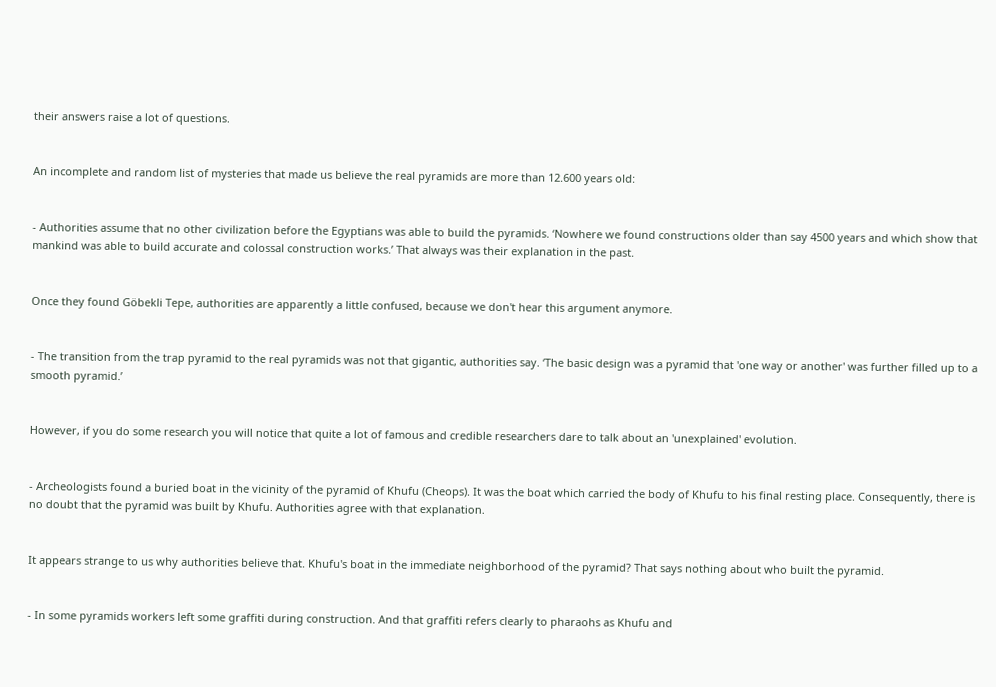their answers raise a lot of questions.


An incomplete and random list of mysteries that made us believe the real pyramids are more than 12.600 years old:


- Authorities assume that no other civilization before the Egyptians was able to build the pyramids. ‘Nowhere we found constructions older than say 4500 years and which show that mankind was able to build accurate and colossal construction works.’ That always was their explanation in the past.


Once they found Göbekli Tepe, authorities are apparently a little confused, because we don't hear this argument anymore.


- The transition from the trap pyramid to the real pyramids was not that gigantic, authorities say. ‘The basic design was a pyramid that 'one way or another' was further filled up to a smooth pyramid.’


However, if you do some research you will notice that quite a lot of famous and credible researchers dare to talk about an 'unexplained' evolution.


- Archeologists found a buried boat in the vicinity of the pyramid of Khufu (Cheops). It was the boat which carried the body of Khufu to his final resting place. Consequently, there is no doubt that the pyramid was built by Khufu. Authorities agree with that explanation.


It appears strange to us why authorities believe that. Khufu's boat in the immediate neighborhood of the pyramid? That says nothing about who built the pyramid.


- In some pyramids workers left some graffiti during construction. And that graffiti refers clearly to pharaohs as Khufu and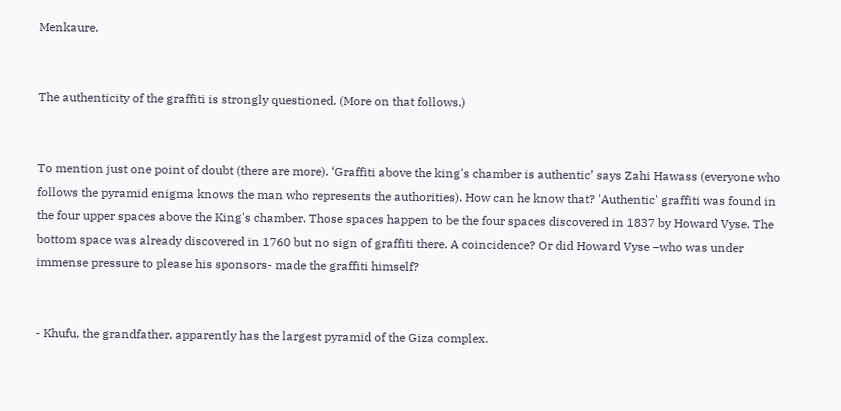Menkaure.


The authenticity of the graffiti is strongly questioned. (More on that follows.)


To mention just one point of doubt (there are more). ‘Graffiti above the king's chamber is authentic’ says Zahi Hawass (everyone who follows the pyramid enigma knows the man who represents the authorities). How can he know that? 'Authentic' graffiti was found in the four upper spaces above the King's chamber. Those spaces happen to be the four spaces discovered in 1837 by Howard Vyse. The bottom space was already discovered in 1760 but no sign of graffiti there. A coincidence? Or did Howard Vyse –who was under immense pressure to please his sponsors- made the graffiti himself?


- Khufu, the grandfather, apparently has the largest pyramid of the Giza complex.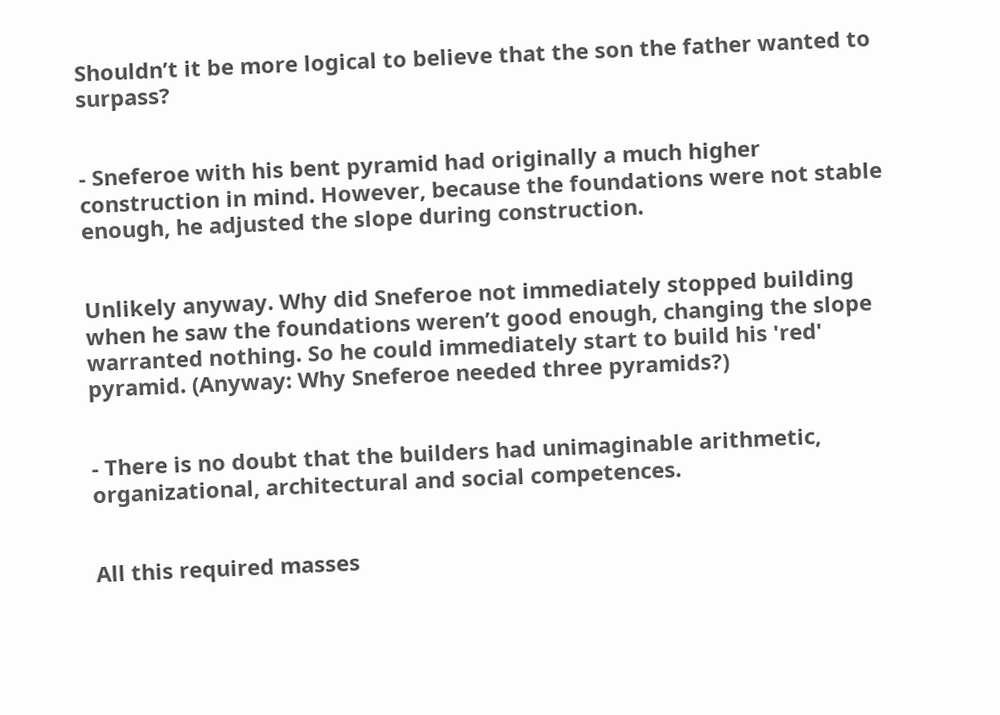Shouldn’t it be more logical to believe that the son the father wanted to surpass?


- Sneferoe with his bent pyramid had originally a much higher construction in mind. However, because the foundations were not stable enough, he adjusted the slope during construction.


Unlikely anyway. Why did Sneferoe not immediately stopped building when he saw the foundations weren’t good enough, changing the slope warranted nothing. So he could immediately start to build his 'red' pyramid. (Anyway: Why Sneferoe needed three pyramids?)


- There is no doubt that the builders had unimaginable arithmetic, organizational, architectural and social competences.


All this required masses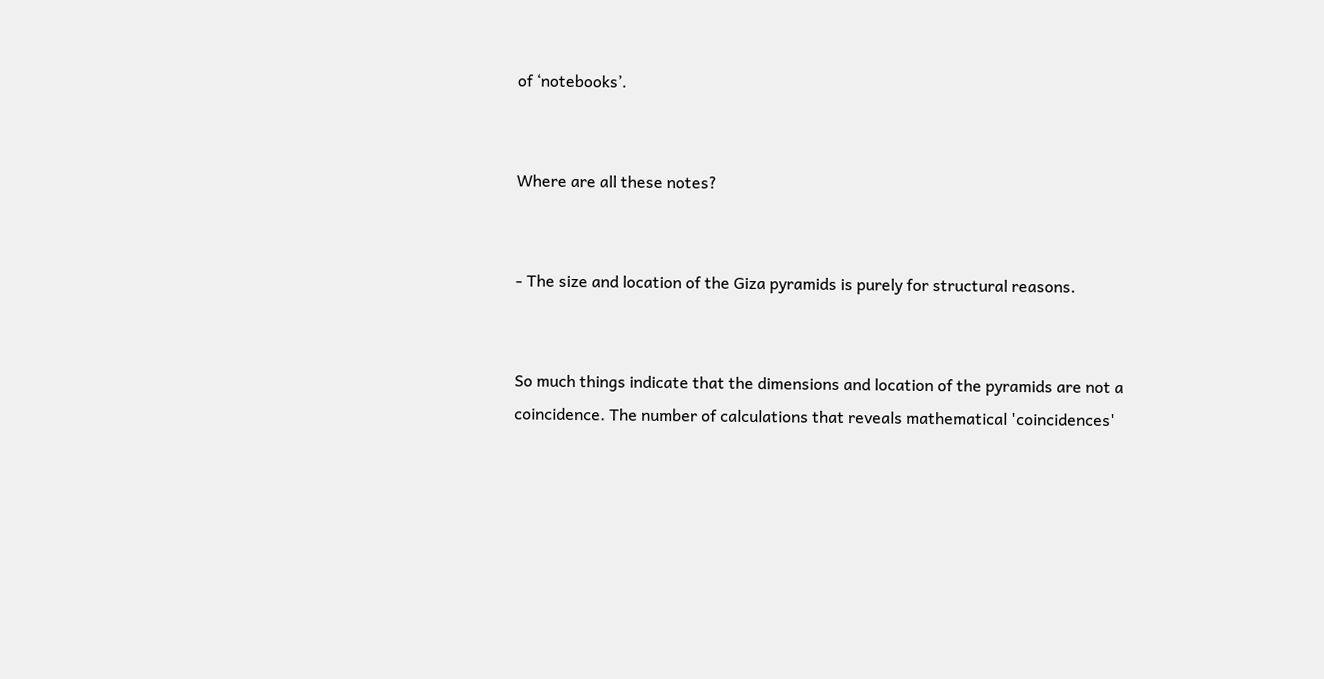of ‘notebooks’.


Where are all these notes?


- The size and location of the Giza pyramids is purely for structural reasons.


So much things indicate that the dimensions and location of the pyramids are not a coincidence. The number of calculations that reveals mathematical 'coincidences'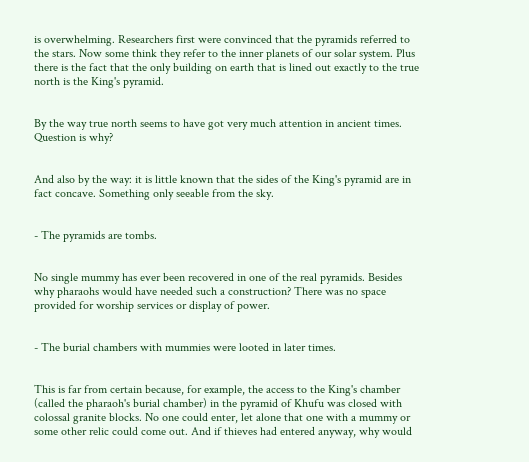is overwhelming. Researchers first were convinced that the pyramids referred to the stars. Now some think they refer to the inner planets of our solar system. Plus there is the fact that the only building on earth that is lined out exactly to the true north is the King's pyramid.


By the way true north seems to have got very much attention in ancient times. Question is why?


And also by the way: it is little known that the sides of the King's pyramid are in fact concave. Something only seeable from the sky.


- The pyramids are tombs.


No single mummy has ever been recovered in one of the real pyramids. Besides why pharaohs would have needed such a construction? There was no space provided for worship services or display of power.


- The burial chambers with mummies were looted in later times.


This is far from certain because, for example, the access to the King's chamber (called the pharaoh's burial chamber) in the pyramid of Khufu was closed with colossal granite blocks. No one could enter, let alone that one with a mummy or some other relic could come out. And if thieves had entered anyway, why would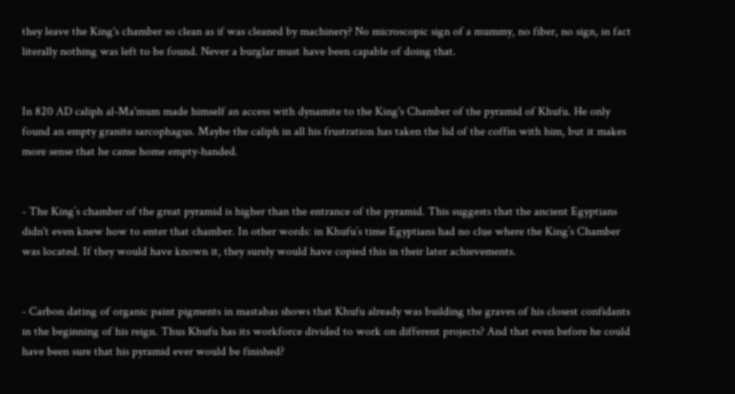they leave the King's chamber so clean as if was cleaned by machinery? No microscopic sign of a mummy, no fiber, no sign, in fact literally nothing was left to be found. Never a burglar must have been capable of doing that.


In 820 AD caliph al-Ma'mum made himself an access with dynamite to the King's Chamber of the pyramid of Khufu. He only found an empty granite sarcophagus. Maybe the caliph in all his frustration has taken the lid of the coffin with him, but it makes more sense that he came home empty-handed.


- The King’s chamber of the great pyramid is higher than the entrance of the pyramid. This suggests that the ancient Egyptians didn't even knew how to enter that chamber. In other words: in Khufu’s time Egyptians had no clue where the King’s Chamber was located. If they would have known it, they surely would have copied this in their later achievements.


- Carbon dating of organic paint pigments in mastabas shows that Khufu already was building the graves of his closest confidants in the beginning of his reign. Thus Khufu has its workforce divided to work on different projects? And that even before he could have been sure that his pyramid ever would be finished?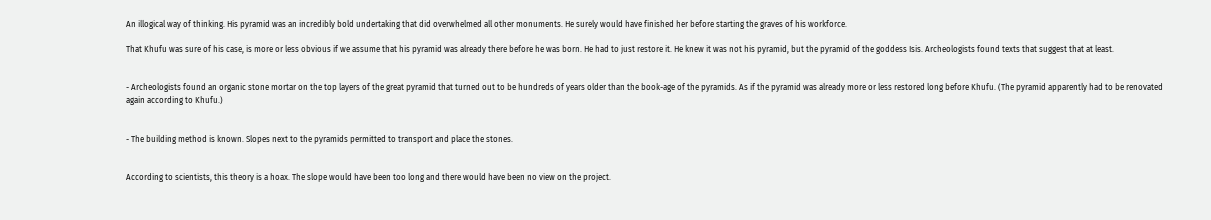An illogical way of thinking. His pyramid was an incredibly bold undertaking that did overwhelmed all other monuments. He surely would have finished her before starting the graves of his workforce.

That Khufu was sure of his case, is more or less obvious if we assume that his pyramid was already there before he was born. He had to just restore it. He knew it was not his pyramid, but the pyramid of the goddess Isis. Archeologists found texts that suggest that at least.


- Archeologists found an organic stone mortar on the top layers of the great pyramid that turned out to be hundreds of years older than the book-age of the pyramids. As if the pyramid was already more or less restored long before Khufu. (The pyramid apparently had to be renovated again according to Khufu.)


- The building method is known. Slopes next to the pyramids permitted to transport and place the stones.


According to scientists, this theory is a hoax. The slope would have been too long and there would have been no view on the project.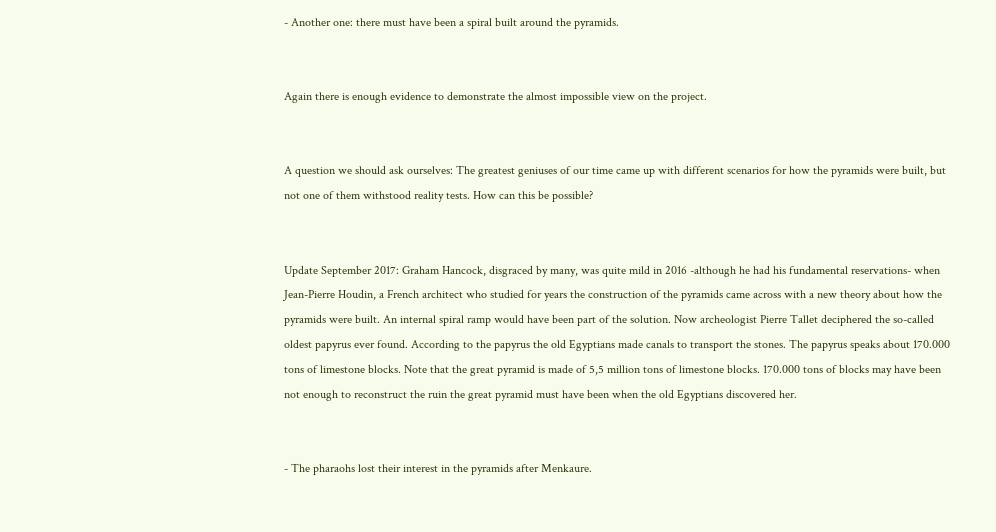- Another one: there must have been a spiral built around the pyramids.


Again there is enough evidence to demonstrate the almost impossible view on the project.


A question we should ask ourselves: The greatest geniuses of our time came up with different scenarios for how the pyramids were built, but not one of them withstood reality tests. How can this be possible?


Update September 2017: Graham Hancock, disgraced by many, was quite mild in 2016 -although he had his fundamental reservations- when Jean-Pierre Houdin, a French architect who studied for years the construction of the pyramids came across with a new theory about how the pyramids were built. An internal spiral ramp would have been part of the solution. Now archeologist Pierre Tallet deciphered the so-called oldest papyrus ever found. According to the papyrus the old Egyptians made canals to transport the stones. The papyrus speaks about 170.000 tons of limestone blocks. Note that the great pyramid is made of 5,5 million tons of limestone blocks. 170.000 tons of blocks may have been not enough to reconstruct the ruin the great pyramid must have been when the old Egyptians discovered her.


- The pharaohs lost their interest in the pyramids after Menkaure.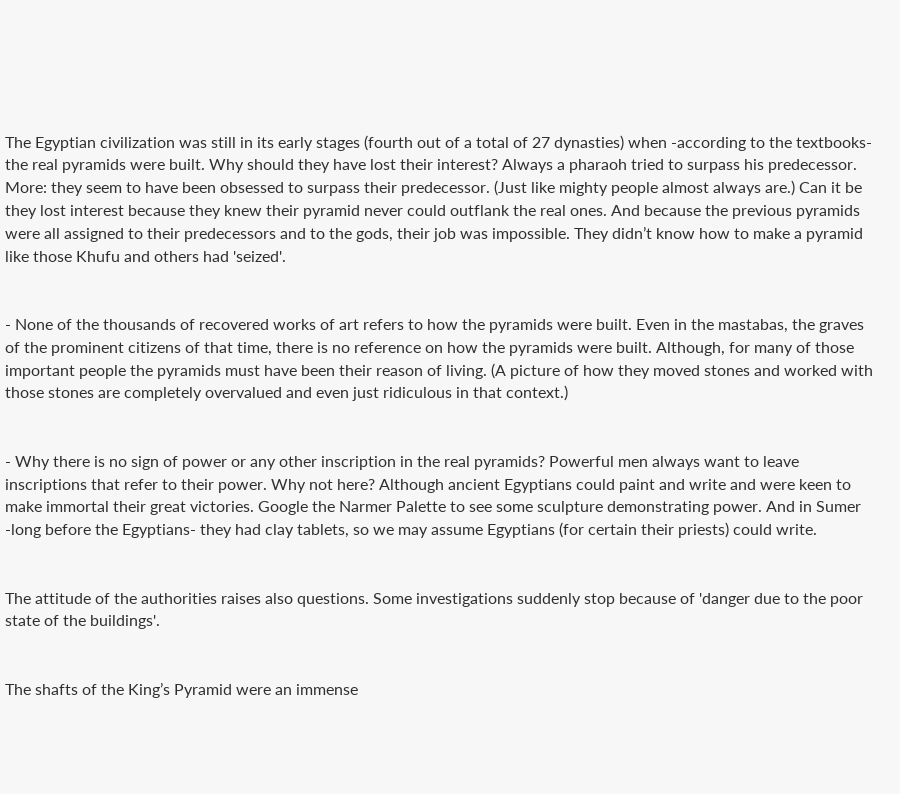The Egyptian civilization was still in its early stages (fourth out of a total of 27 dynasties) when -according to the textbooks- the real pyramids were built. Why should they have lost their interest? Always a pharaoh tried to surpass his predecessor. More: they seem to have been obsessed to surpass their predecessor. (Just like mighty people almost always are.) Can it be they lost interest because they knew their pyramid never could outflank the real ones. And because the previous pyramids were all assigned to their predecessors and to the gods, their job was impossible. They didn’t know how to make a pyramid like those Khufu and others had 'seized'.


- None of the thousands of recovered works of art refers to how the pyramids were built. Even in the mastabas, the graves of the prominent citizens of that time, there is no reference on how the pyramids were built. Although, for many of those important people the pyramids must have been their reason of living. (A picture of how they moved stones and worked with those stones are completely overvalued and even just ridiculous in that context.)


- Why there is no sign of power or any other inscription in the real pyramids? Powerful men always want to leave inscriptions that refer to their power. Why not here? Although ancient Egyptians could paint and write and were keen to make immortal their great victories. Google the Narmer Palette to see some sculpture demonstrating power. And in Sumer -long before the Egyptians- they had clay tablets, so we may assume Egyptians (for certain their priests) could write.


The attitude of the authorities raises also questions. Some investigations suddenly stop because of 'danger due to the poor state of the buildings'.


The shafts of the King’s Pyramid were an immense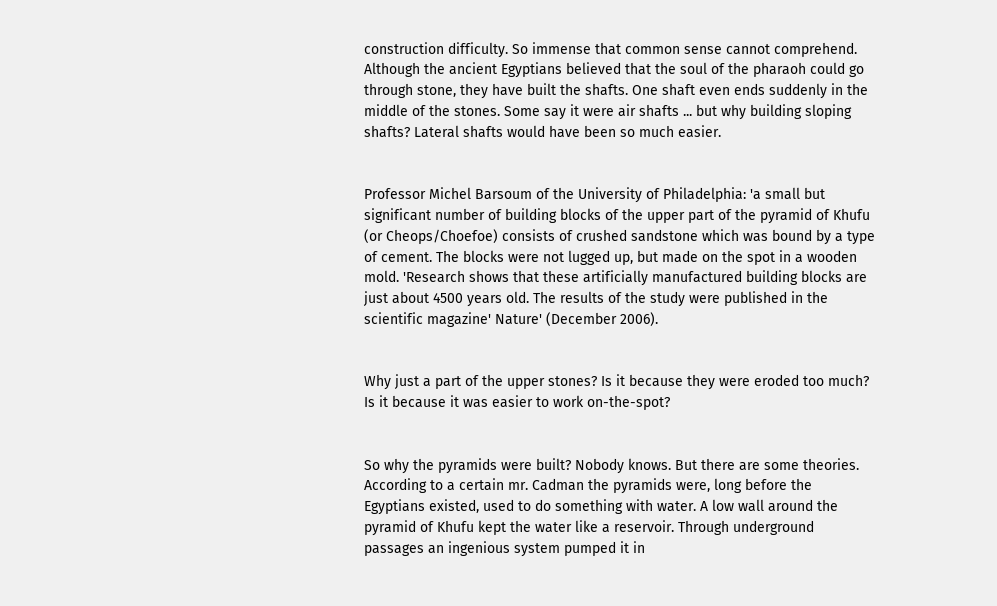construction difficulty. So immense that common sense cannot comprehend. Although the ancient Egyptians believed that the soul of the pharaoh could go through stone, they have built the shafts. One shaft even ends suddenly in the middle of the stones. Some say it were air shafts ... but why building sloping shafts? Lateral shafts would have been so much easier.


Professor Michel Barsoum of the University of Philadelphia: 'a small but significant number of building blocks of the upper part of the pyramid of Khufu (or Cheops/Choefoe) consists of crushed sandstone which was bound by a type of cement. The blocks were not lugged up, but made on the spot in a wooden mold. 'Research shows that these artificially manufactured building blocks are just about 4500 years old. The results of the study were published in the scientific magazine' Nature' (December 2006).


Why just a part of the upper stones? Is it because they were eroded too much? Is it because it was easier to work on-the-spot?


So why the pyramids were built? Nobody knows. But there are some theories. According to a certain mr. Cadman the pyramids were, long before the Egyptians existed, used to do something with water. A low wall around the pyramid of Khufu kept the water like a reservoir. Through underground passages an ingenious system pumped it in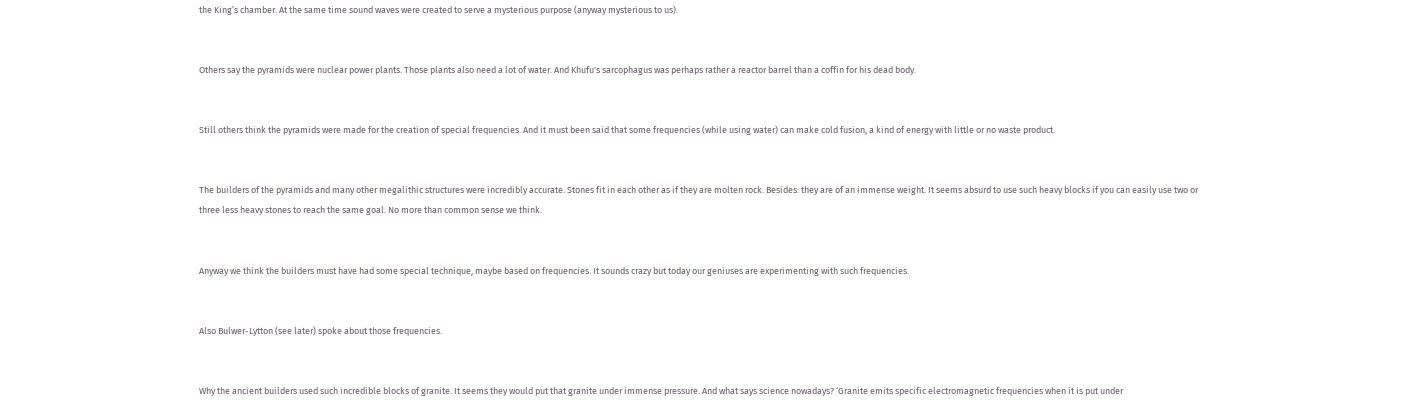the King’s chamber. At the same time sound waves were created to serve a mysterious purpose (anyway mysterious to us).


Others say the pyramids were nuclear power plants. Those plants also need a lot of water. And Khufu's sarcophagus was perhaps rather a reactor barrel than a coffin for his dead body.


Still others think the pyramids were made for the creation of special frequencies. And it must been said that some frequencies (while using water) can make cold fusion, a kind of energy with little or no waste product.


The builders of the pyramids and many other megalithic structures were incredibly accurate. Stones fit in each other as if they are molten rock. Besides: they are of an immense weight. It seems absurd to use such heavy blocks if you can easily use two or three less heavy stones to reach the same goal. No more than common sense we think.


Anyway we think the builders must have had some special technique, maybe based on frequencies. It sounds crazy but today our geniuses are experimenting with such frequencies.


Also Bulwer-Lytton (see later) spoke about those frequencies.


Why the ancient builders used such incredible blocks of granite. It seems they would put that granite under immense pressure. And what says science nowadays? ‘Granite emits specific electromagnetic frequencies when it is put under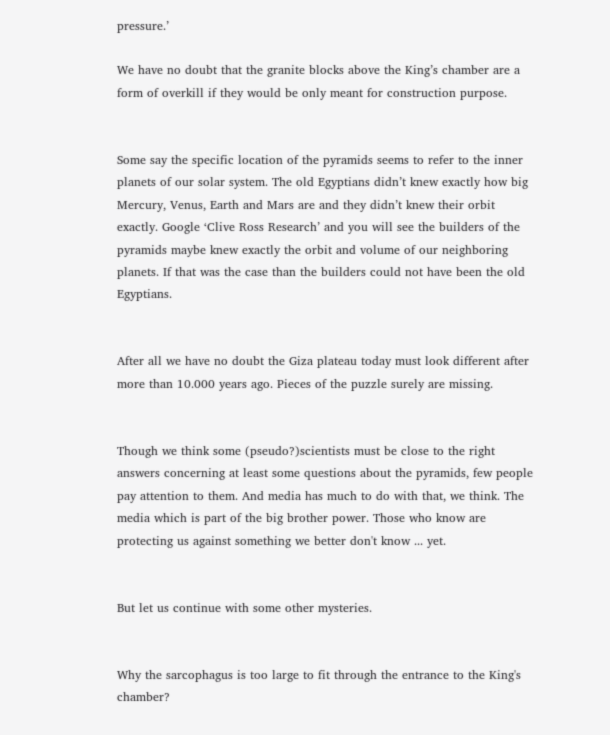pressure.’

We have no doubt that the granite blocks above the King’s chamber are a form of overkill if they would be only meant for construction purpose.


Some say the specific location of the pyramids seems to refer to the inner planets of our solar system. The old Egyptians didn’t knew exactly how big Mercury, Venus, Earth and Mars are and they didn’t knew their orbit exactly. Google ‘Clive Ross Research’ and you will see the builders of the pyramids maybe knew exactly the orbit and volume of our neighboring planets. If that was the case than the builders could not have been the old Egyptians.


After all we have no doubt the Giza plateau today must look different after more than 10.000 years ago. Pieces of the puzzle surely are missing.


Though we think some (pseudo?)scientists must be close to the right answers concerning at least some questions about the pyramids, few people pay attention to them. And media has much to do with that, we think. The media which is part of the big brother power. Those who know are protecting us against something we better don't know ... yet.


But let us continue with some other mysteries.


Why the sarcophagus is too large to fit through the entrance to the King's chamber?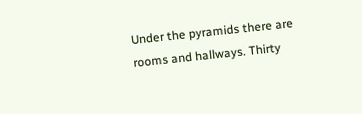Under the pyramids there are rooms and hallways. Thirty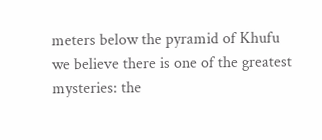meters below the pyramid of Khufu we believe there is one of the greatest mysteries: the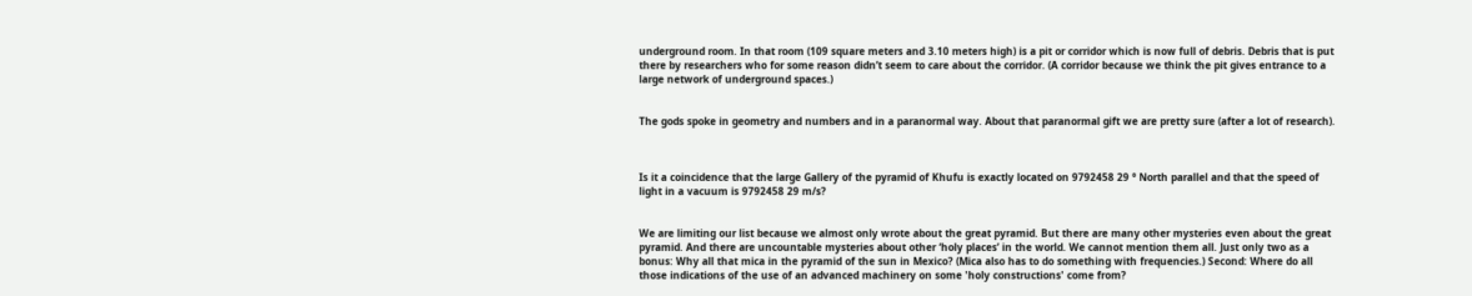underground room. In that room (109 square meters and 3.10 meters high) is a pit or corridor which is now full of debris. Debris that is put there by researchers who for some reason didn’t seem to care about the corridor. (A corridor because we think the pit gives entrance to a large network of underground spaces.)


The gods spoke in geometry and numbers and in a paranormal way. About that paranormal gift we are pretty sure (after a lot of research).



Is it a coincidence that the large Gallery of the pyramid of Khufu is exactly located on 9792458 29 ° North parallel and that the speed of light in a vacuum is 9792458 29 m/s?


We are limiting our list because we almost only wrote about the great pyramid. But there are many other mysteries even about the great pyramid. And there are uncountable mysteries about other ‘holy places’ in the world. We cannot mention them all. Just only two as a bonus: Why all that mica in the pyramid of the sun in Mexico? (Mica also has to do something with frequencies.) Second: Where do all those indications of the use of an advanced machinery on some 'holy constructions' come from?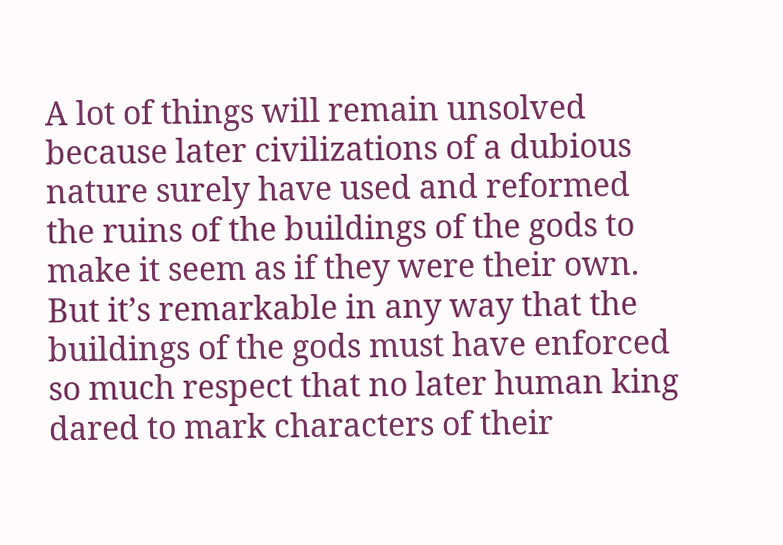A lot of things will remain unsolved because later civilizations of a dubious nature surely have used and reformed the ruins of the buildings of the gods to make it seem as if they were their own. But it’s remarkable in any way that the buildings of the gods must have enforced so much respect that no later human king dared to mark characters of their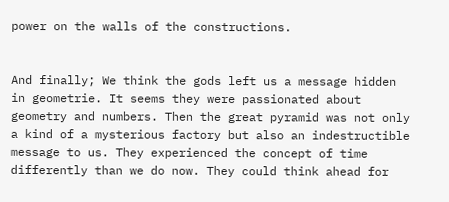power on the walls of the constructions.


And finally; We think the gods left us a message hidden in geometrie. It seems they were passionated about geometry and numbers. Then the great pyramid was not only a kind of a mysterious factory but also an indestructible message to us. They experienced the concept of time differently than we do now. They could think ahead for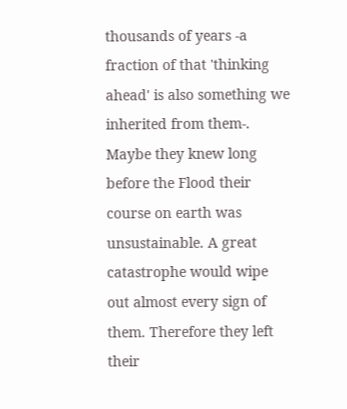thousands of years -a fraction of that 'thinking ahead' is also something we inherited from them-. Maybe they knew long before the Flood their course on earth was unsustainable. A great catastrophe would wipe out almost every sign of them. Therefore they left their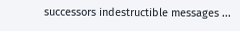successors indestructible messages ...